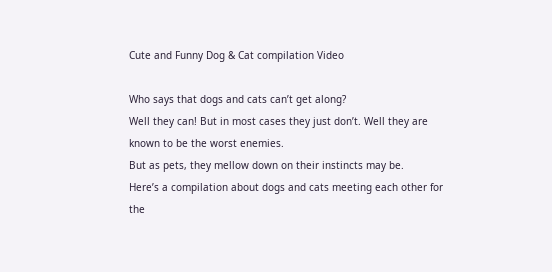Cute and Funny Dog & Cat compilation Video

Who says that dogs and cats can’t get along?
Well they can! But in most cases they just don’t. Well they are known to be the worst enemies.
But as pets, they mellow down on their instincts may be.
Here’s a compilation about dogs and cats meeting each other for the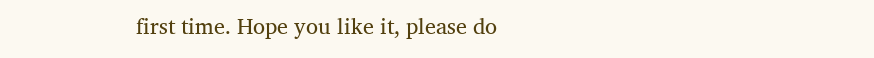first time. Hope you like it, please do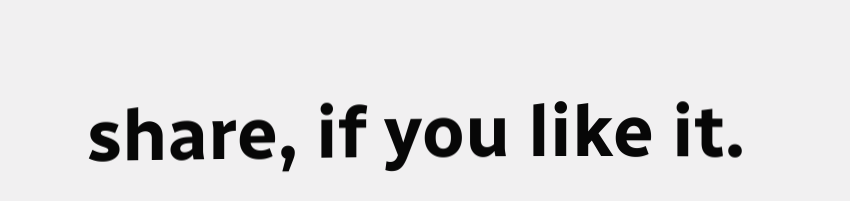share, if you like it.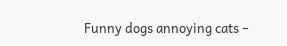Funny dogs annoying cats –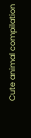Cute animal compilation